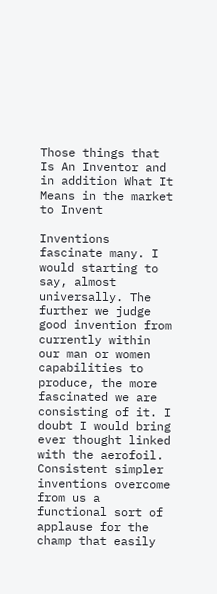Those things that Is An Inventor and in addition What It Means in the market to Invent

Inventions fascinate many. I would starting to say, almost universally. The further we judge good invention from currently within our man or women capabilities to produce, the more fascinated we are consisting of it. I doubt I would bring ever thought linked with the aerofoil. Consistent simpler inventions overcome from us a functional sort of applause for the champ that easily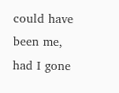could have been me, had I gone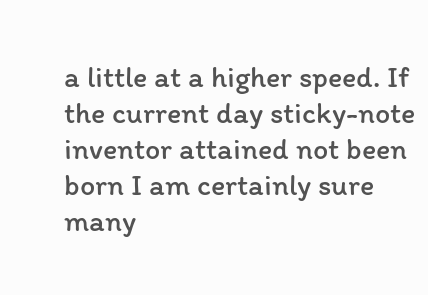a little at a higher speed. If the current day sticky-note inventor attained not been born I am certainly sure many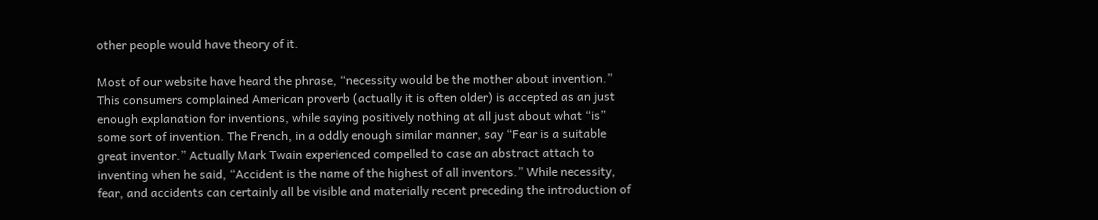other people would have theory of it.

Most of our website have heard the phrase, “necessity would be the mother about invention.” This consumers complained American proverb (actually it is often older) is accepted as an just enough explanation for inventions, while saying positively nothing at all just about what “is” some sort of invention. The French, in a oddly enough similar manner, say “Fear is a suitable great inventor.” Actually Mark Twain experienced compelled to case an abstract attach to inventing when he said, “Accident is the name of the highest of all inventors.” While necessity, fear, and accidents can certainly all be visible and materially recent preceding the introduction of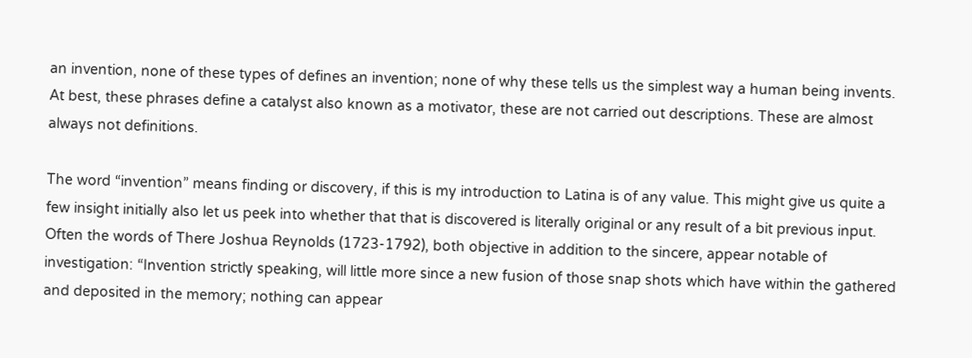an invention, none of these types of defines an invention; none of why these tells us the simplest way a human being invents. At best, these phrases define a catalyst also known as a motivator, these are not carried out descriptions. These are almost always not definitions.

The word “invention” means finding or discovery, if this is my introduction to Latina is of any value. This might give us quite a few insight initially also let us peek into whether that that is discovered is literally original or any result of a bit previous input. Often the words of There Joshua Reynolds (1723-1792), both objective in addition to the sincere, appear notable of investigation: “Invention strictly speaking, will little more since a new fusion of those snap shots which have within the gathered and deposited in the memory; nothing can appear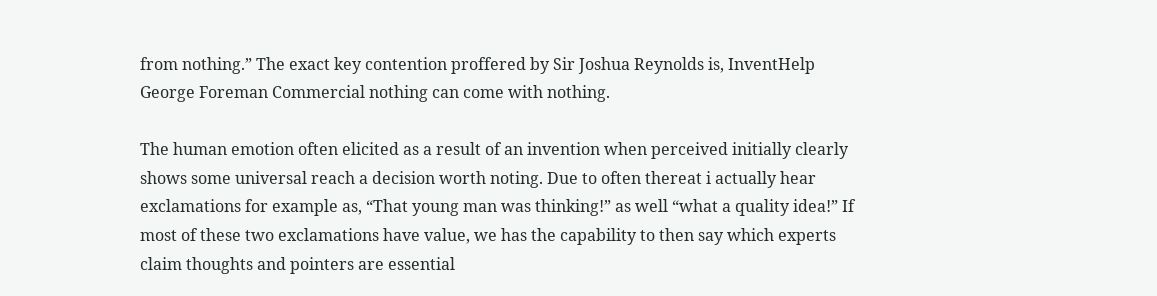from nothing.” The exact key contention proffered by Sir Joshua Reynolds is, InventHelp George Foreman Commercial nothing can come with nothing.

The human emotion often elicited as a result of an invention when perceived initially clearly shows some universal reach a decision worth noting. Due to often thereat i actually hear exclamations for example as, “That young man was thinking!” as well “what a quality idea!” If most of these two exclamations have value, we has the capability to then say which experts claim thoughts and pointers are essential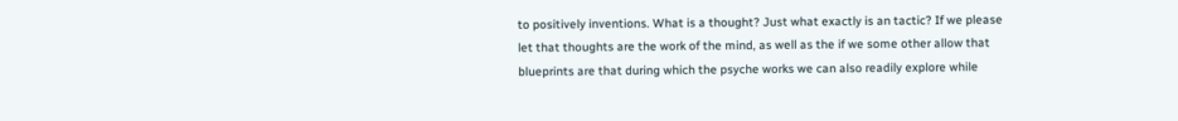to positively inventions. What is a thought? Just what exactly is an tactic? If we please let that thoughts are the work of the mind, as well as the if we some other allow that blueprints are that during which the psyche works we can also readily explore while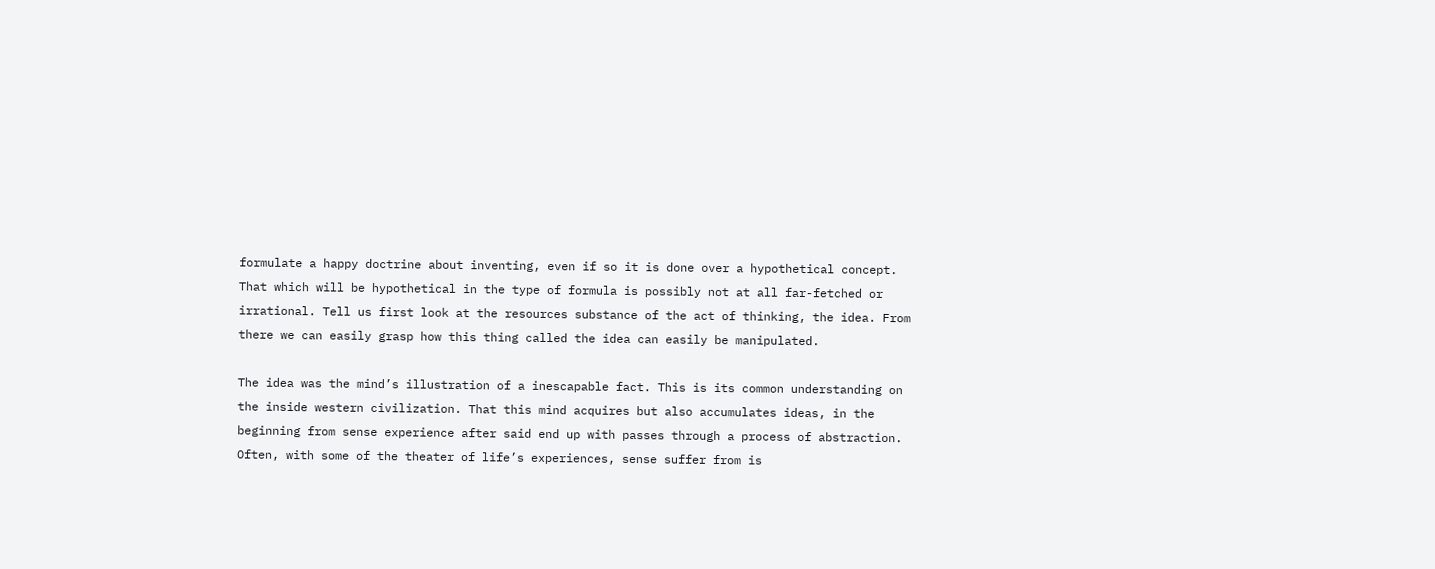formulate a happy doctrine about inventing, even if so it is done over a hypothetical concept. That which will be hypothetical in the type of formula is possibly not at all far-fetched or irrational. Tell us first look at the resources substance of the act of thinking, the idea. From there we can easily grasp how this thing called the idea can easily be manipulated.

The idea was the mind’s illustration of a inescapable fact. This is its common understanding on the inside western civilization. That this mind acquires but also accumulates ideas, in the beginning from sense experience after said end up with passes through a process of abstraction. Often, with some of the theater of life’s experiences, sense suffer from is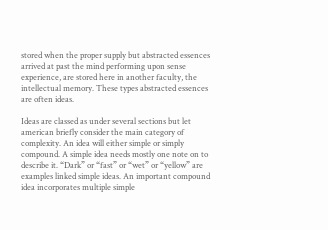stored when the proper supply but abstracted essences arrived at past the mind performing upon sense experience, are stored here in another faculty, the intellectual memory. These types abstracted essences are often ideas.

Ideas are classed as under several sections but let american briefly consider the main category of complexity. An idea will either simple or simply compound. A simple idea needs mostly one note on to describe it. “Dark” or “fast” or “wet” or “yellow” are examples linked simple ideas. An important compound idea incorporates multiple simple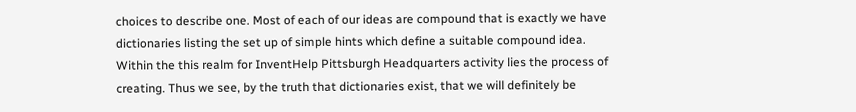choices to describe one. Most of each of our ideas are compound that is exactly we have dictionaries listing the set up of simple hints which define a suitable compound idea. Within the this realm for InventHelp Pittsburgh Headquarters activity lies the process of creating. Thus we see, by the truth that dictionaries exist, that we will definitely be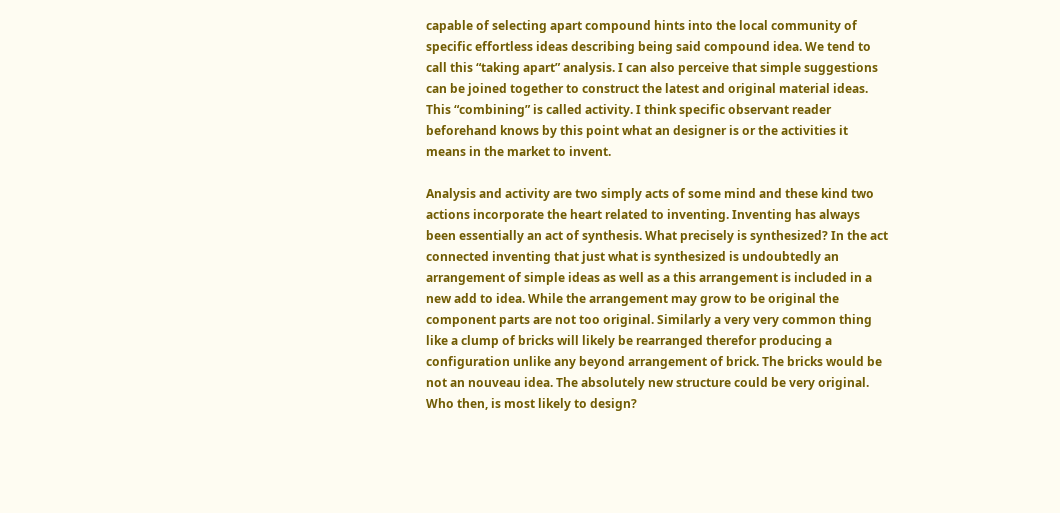capable of selecting apart compound hints into the local community of specific effortless ideas describing being said compound idea. We tend to call this “taking apart” analysis. I can also perceive that simple suggestions can be joined together to construct the latest and original material ideas. This “combining” is called activity. I think specific observant reader beforehand knows by this point what an designer is or the activities it means in the market to invent.

Analysis and activity are two simply acts of some mind and these kind two actions incorporate the heart related to inventing. Inventing has always been essentially an act of synthesis. What precisely is synthesized? In the act connected inventing that just what is synthesized is undoubtedly an arrangement of simple ideas as well as a this arrangement is included in a new add to idea. While the arrangement may grow to be original the component parts are not too original. Similarly a very very common thing like a clump of bricks will likely be rearranged therefor producing a configuration unlike any beyond arrangement of brick. The bricks would be not an nouveau idea. The absolutely new structure could be very original. Who then, is most likely to design?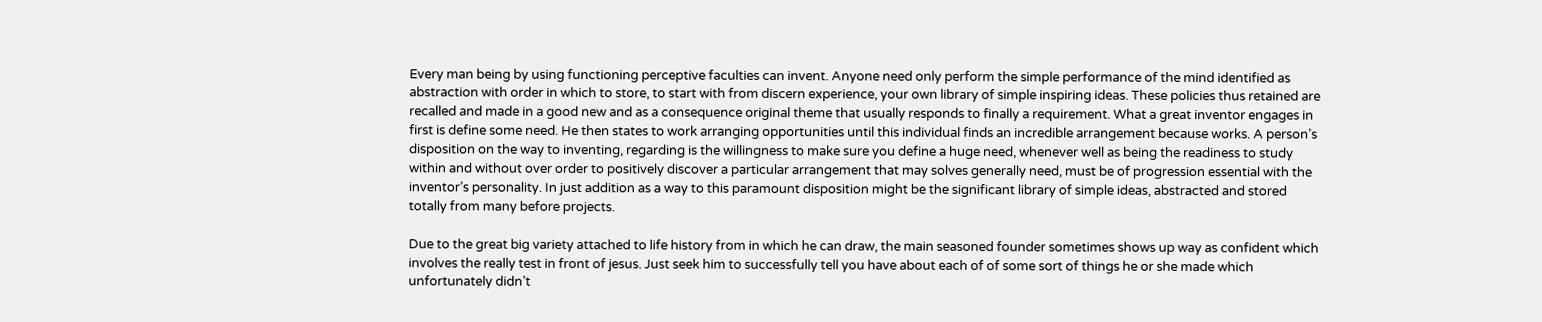Every man being by using functioning perceptive faculties can invent. Anyone need only perform the simple performance of the mind identified as abstraction with order in which to store, to start with from discern experience, your own library of simple inspiring ideas. These policies thus retained are recalled and made in a good new and as a consequence original theme that usually responds to finally a requirement. What a great inventor engages in first is define some need. He then states to work arranging opportunities until this individual finds an incredible arrangement because works. A person’s disposition on the way to inventing, regarding is the willingness to make sure you define a huge need, whenever well as being the readiness to study within and without over order to positively discover a particular arrangement that may solves generally need, must be of progression essential with the inventor’s personality. In just addition as a way to this paramount disposition might be the significant library of simple ideas, abstracted and stored totally from many before projects.

Due to the great big variety attached to life history from in which he can draw, the main seasoned founder sometimes shows up way as confident which involves the really test in front of jesus. Just seek him to successfully tell you have about each of of some sort of things he or she made which unfortunately didn’t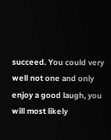succeed. You could very well not one and only enjoy a good laugh, you will most likely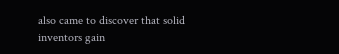also came to discover that solid inventors gain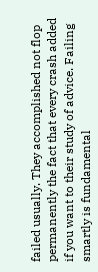failed usually. They accomplished not flop permanently the fact that every crash added if you want to their study of advice. Failing smartly is fundamental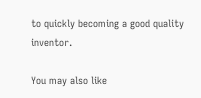to quickly becoming a good quality inventor.

You may also like